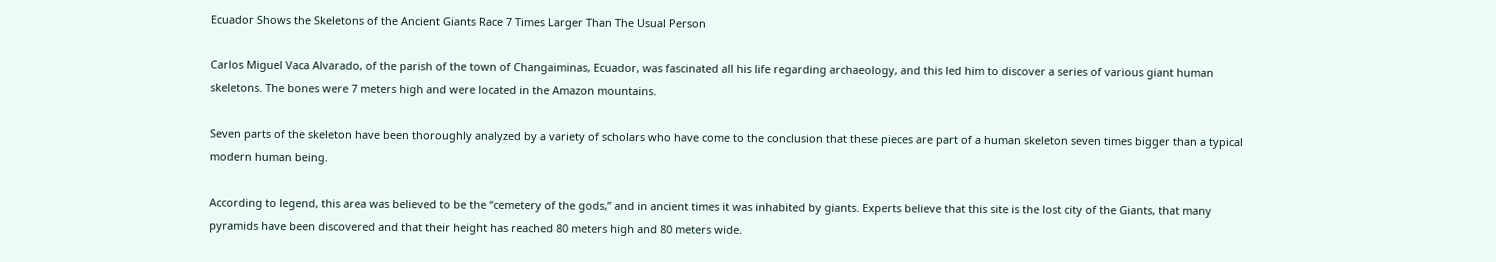Ecuador Shows the Skeletons of the Ancient Giants Race 7 Times Larger Than The Usual Person

Carlos Miguel Vaca Alvarado, of the parish of the town of Changaiminas, Ecuador, was fascinated all his life regarding archaeology, and this led him to discover a series of various giant human skeletons. The bones were 7 meters high and were located in the Amazon mountains.

Seven parts of the skeleton have been thoroughly analyzed by a variety of scholars who have come to the conclusion that these pieces are part of a human skeleton seven times bigger than a typical modern human being.

According to legend, this area was believed to be the “cemetery of the gods,” and in ancient times it was inhabited by giants. Experts believe that this site is the lost city of the Giants, that many pyramids have been discovered and that their height has reached 80 meters high and 80 meters wide.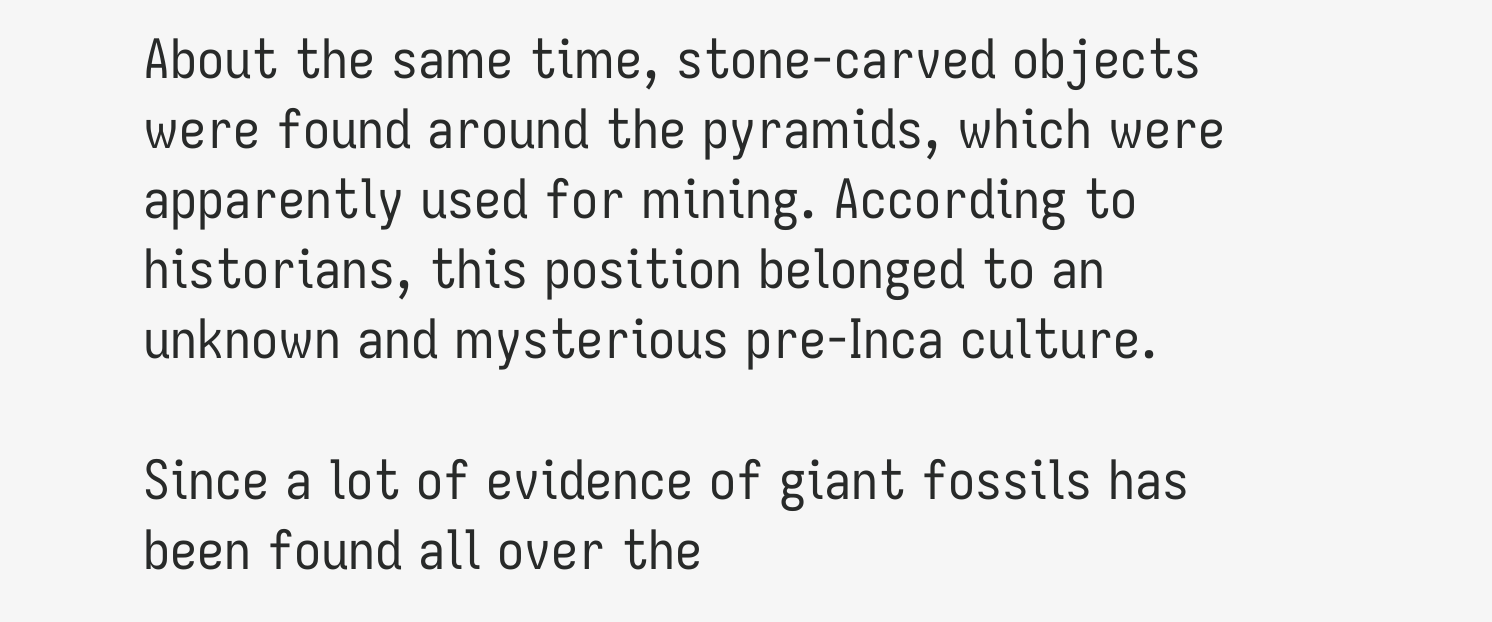About the same time, stone-carved objects were found around the pyramids, which were apparently used for mining. According to historians, this position belonged to an unknown and mysterious pre-Inca culture.

Since a lot of evidence of giant fossils has been found all over the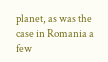planet, as was the case in Romania a few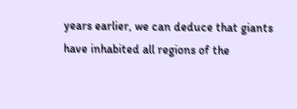years earlier, we can deduce that giants have inhabited all regions of the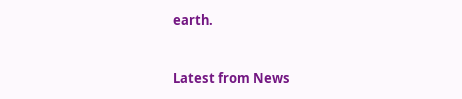earth.


Latest from News